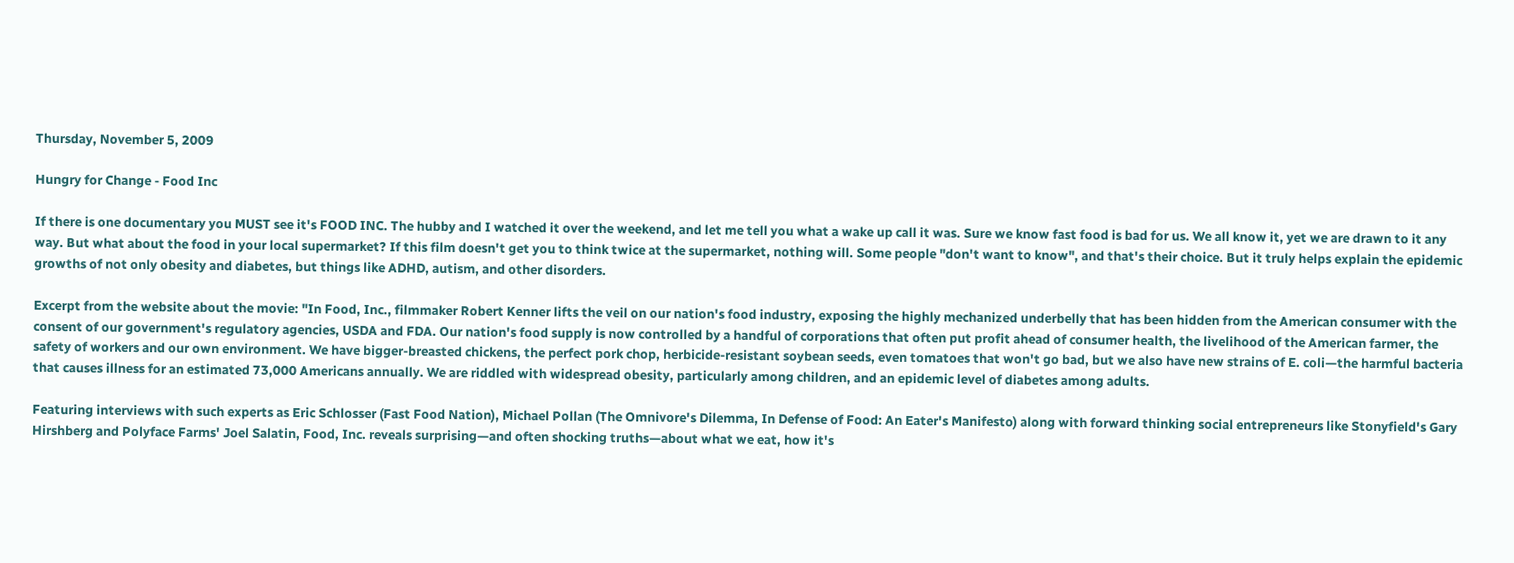Thursday, November 5, 2009

Hungry for Change - Food Inc

If there is one documentary you MUST see it's FOOD INC. The hubby and I watched it over the weekend, and let me tell you what a wake up call it was. Sure we know fast food is bad for us. We all know it, yet we are drawn to it any way. But what about the food in your local supermarket? If this film doesn't get you to think twice at the supermarket, nothing will. Some people "don't want to know", and that's their choice. But it truly helps explain the epidemic growths of not only obesity and diabetes, but things like ADHD, autism, and other disorders.

Excerpt from the website about the movie: "In Food, Inc., filmmaker Robert Kenner lifts the veil on our nation's food industry, exposing the highly mechanized underbelly that has been hidden from the American consumer with the consent of our government's regulatory agencies, USDA and FDA. Our nation's food supply is now controlled by a handful of corporations that often put profit ahead of consumer health, the livelihood of the American farmer, the safety of workers and our own environment. We have bigger-breasted chickens, the perfect pork chop, herbicide-resistant soybean seeds, even tomatoes that won't go bad, but we also have new strains of E. coli—the harmful bacteria that causes illness for an estimated 73,000 Americans annually. We are riddled with widespread obesity, particularly among children, and an epidemic level of diabetes among adults.

Featuring interviews with such experts as Eric Schlosser (Fast Food Nation), Michael Pollan (The Omnivore's Dilemma, In Defense of Food: An Eater's Manifesto) along with forward thinking social entrepreneurs like Stonyfield's Gary Hirshberg and Polyface Farms' Joel Salatin, Food, Inc. reveals surprising—and often shocking truths—about what we eat, how it's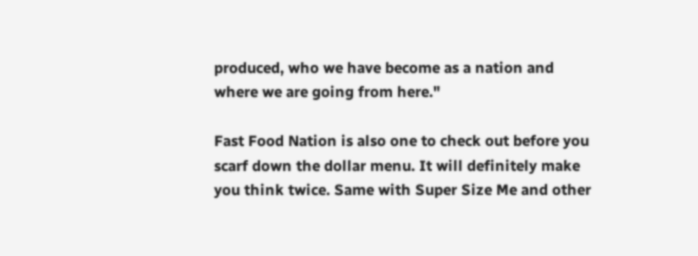produced, who we have become as a nation and where we are going from here."

Fast Food Nation is also one to check out before you scarf down the dollar menu. It will definitely make you think twice. Same with Super Size Me and other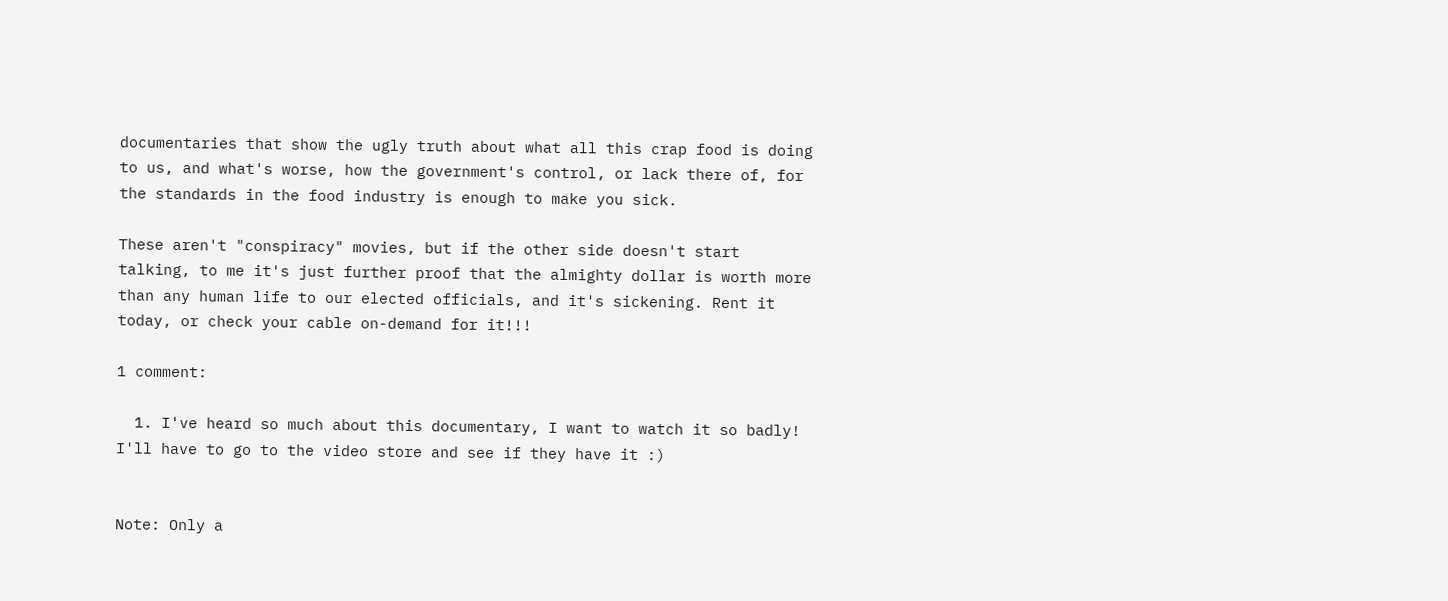documentaries that show the ugly truth about what all this crap food is doing to us, and what's worse, how the government's control, or lack there of, for the standards in the food industry is enough to make you sick.

These aren't "conspiracy" movies, but if the other side doesn't start talking, to me it's just further proof that the almighty dollar is worth more than any human life to our elected officials, and it's sickening. Rent it today, or check your cable on-demand for it!!!

1 comment:

  1. I've heard so much about this documentary, I want to watch it so badly! I'll have to go to the video store and see if they have it :)


Note: Only a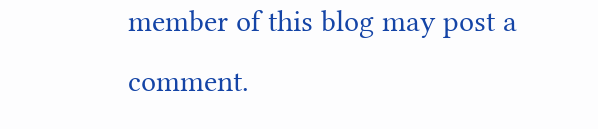member of this blog may post a comment.